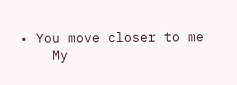• You move closer to me
    My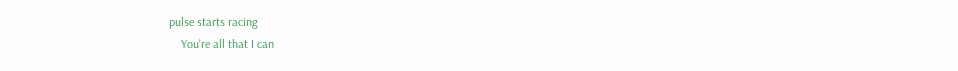pulse starts racing
    You're all that I can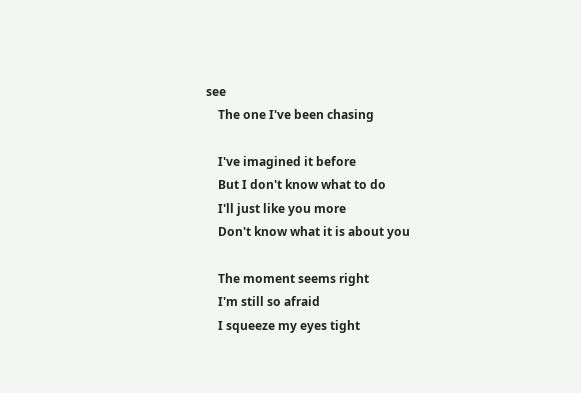see
    The one I've been chasing

    I've imagined it before
    But I don't know what to do
    I'll just like you more
    Don't know what it is about you

    The moment seems right
    I'm still so afraid
    I squeeze my eyes tight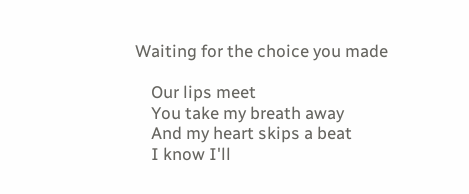Waiting for the choice you made

    Our lips meet
    You take my breath away
    And my heart skips a beat
    I know I'll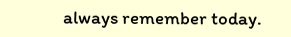always remember today.